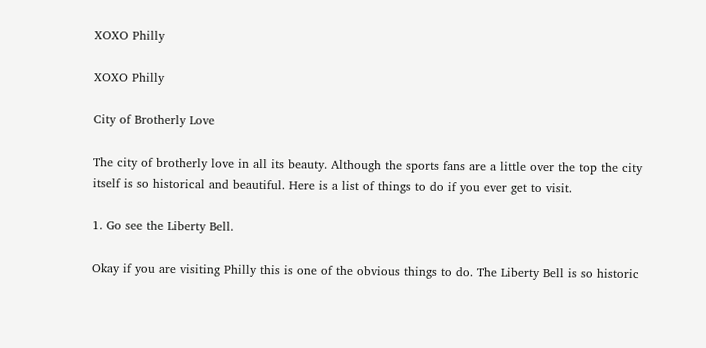XOXO Philly

XOXO Philly

City of Brotherly Love

The city of brotherly love in all its beauty. Although the sports fans are a little over the top the city itself is so historical and beautiful. Here is a list of things to do if you ever get to visit.

1. Go see the Liberty Bell.

Okay if you are visiting Philly this is one of the obvious things to do. The Liberty Bell is so historic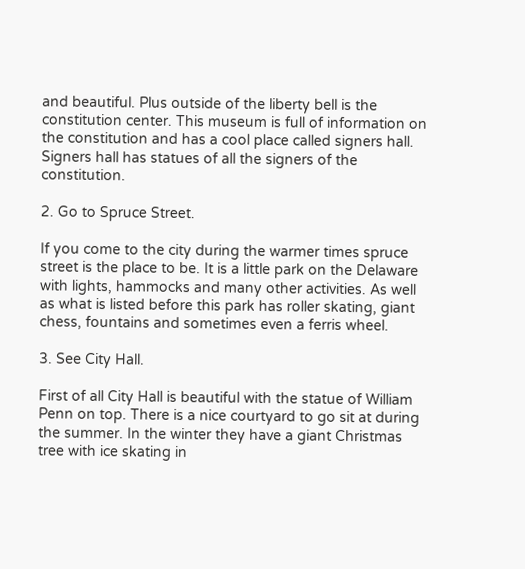and beautiful. Plus outside of the liberty bell is the constitution center. This museum is full of information on the constitution and has a cool place called signers hall. Signers hall has statues of all the signers of the constitution.

2. Go to Spruce Street.

If you come to the city during the warmer times spruce street is the place to be. It is a little park on the Delaware with lights, hammocks and many other activities. As well as what is listed before this park has roller skating, giant chess, fountains and sometimes even a ferris wheel.

3. See City Hall.

First of all City Hall is beautiful with the statue of William Penn on top. There is a nice courtyard to go sit at during the summer. In the winter they have a giant Christmas tree with ice skating in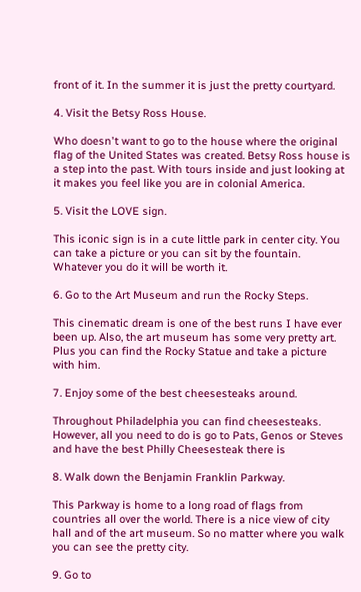front of it. In the summer it is just the pretty courtyard.

4. Visit the Betsy Ross House.

Who doesn't want to go to the house where the original flag of the United States was created. Betsy Ross house is a step into the past. With tours inside and just looking at it makes you feel like you are in colonial America.

5. Visit the LOVE sign.

This iconic sign is in a cute little park in center city. You can take a picture or you can sit by the fountain. Whatever you do it will be worth it.

6. Go to the Art Museum and run the Rocky Steps.

This cinematic dream is one of the best runs I have ever been up. Also, the art museum has some very pretty art. Plus you can find the Rocky Statue and take a picture with him.

7. Enjoy some of the best cheesesteaks around.

Throughout Philadelphia you can find cheesesteaks. However, all you need to do is go to Pats, Genos or Steves and have the best Philly Cheesesteak there is

8. Walk down the Benjamin Franklin Parkway.

This Parkway is home to a long road of flags from countries all over the world. There is a nice view of city hall and of the art museum. So no matter where you walk you can see the pretty city.

9. Go to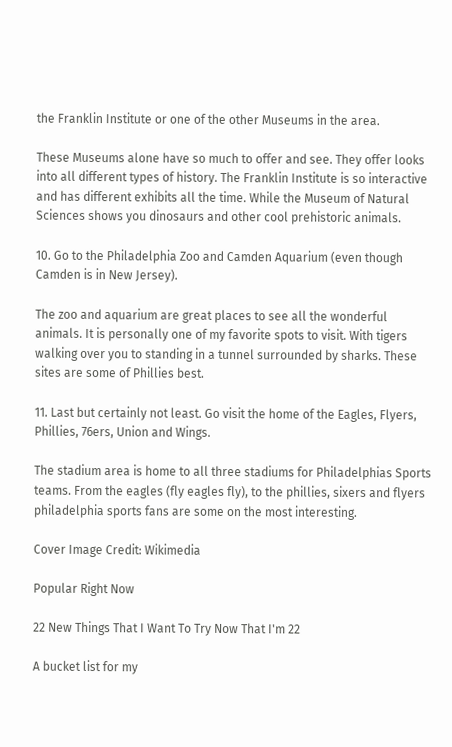the Franklin Institute or one of the other Museums in the area.

These Museums alone have so much to offer and see. They offer looks into all different types of history. The Franklin Institute is so interactive and has different exhibits all the time. While the Museum of Natural Sciences shows you dinosaurs and other cool prehistoric animals.

10. Go to the Philadelphia Zoo and Camden Aquarium (even though Camden is in New Jersey).

The zoo and aquarium are great places to see all the wonderful animals. It is personally one of my favorite spots to visit. With tigers walking over you to standing in a tunnel surrounded by sharks. These sites are some of Phillies best.

11. Last but certainly not least. Go visit the home of the Eagles, Flyers, Phillies, 76ers, Union and Wings.

The stadium area is home to all three stadiums for Philadelphias Sports teams. From the eagles (fly eagles fly), to the phillies, sixers and flyers philadelphia sports fans are some on the most interesting.

Cover Image Credit: Wikimedia

Popular Right Now

22 New Things That I Want To Try Now That I'm 22

A bucket list for my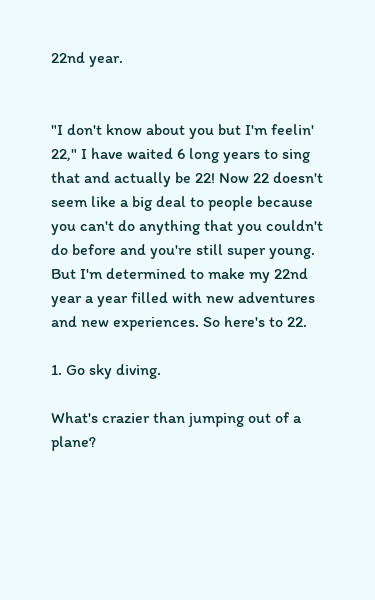22nd year.


"I don't know about you but I'm feelin' 22," I have waited 6 long years to sing that and actually be 22! Now 22 doesn't seem like a big deal to people because you can't do anything that you couldn't do before and you're still super young. But I'm determined to make my 22nd year a year filled with new adventures and new experiences. So here's to 22.

1. Go sky diving.

What's crazier than jumping out of a plane?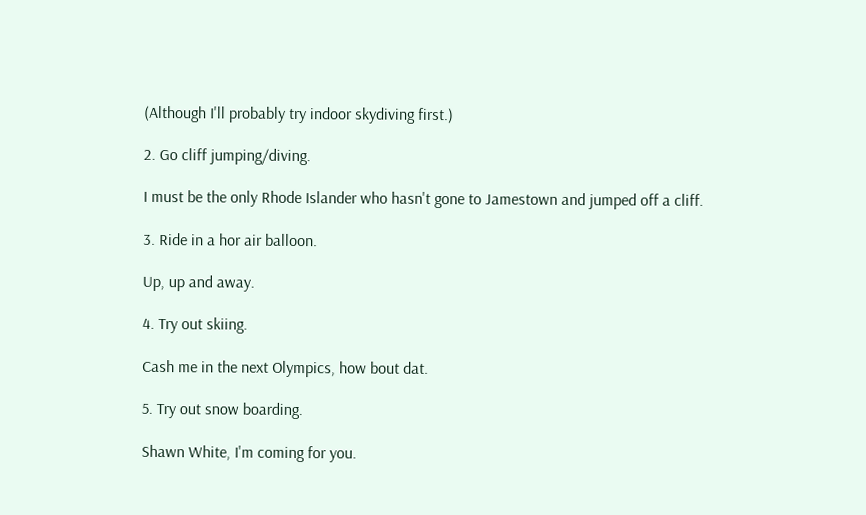(Although I'll probably try indoor skydiving first.)

2. Go cliff jumping/diving.

I must be the only Rhode Islander who hasn't gone to Jamestown and jumped off a cliff.

3. Ride in a hor air balloon.

Up, up and away.

4. Try out skiing.

Cash me in the next Olympics, how bout dat.

5. Try out snow boarding.

Shawn White, I'm coming for you.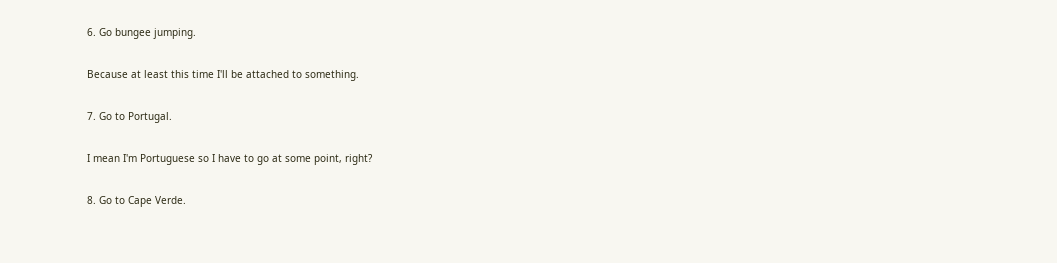6. Go bungee jumping.

Because at least this time I'll be attached to something.

7. Go to Portugal.

I mean I'm Portuguese so I have to go at some point, right?

8. Go to Cape Verde.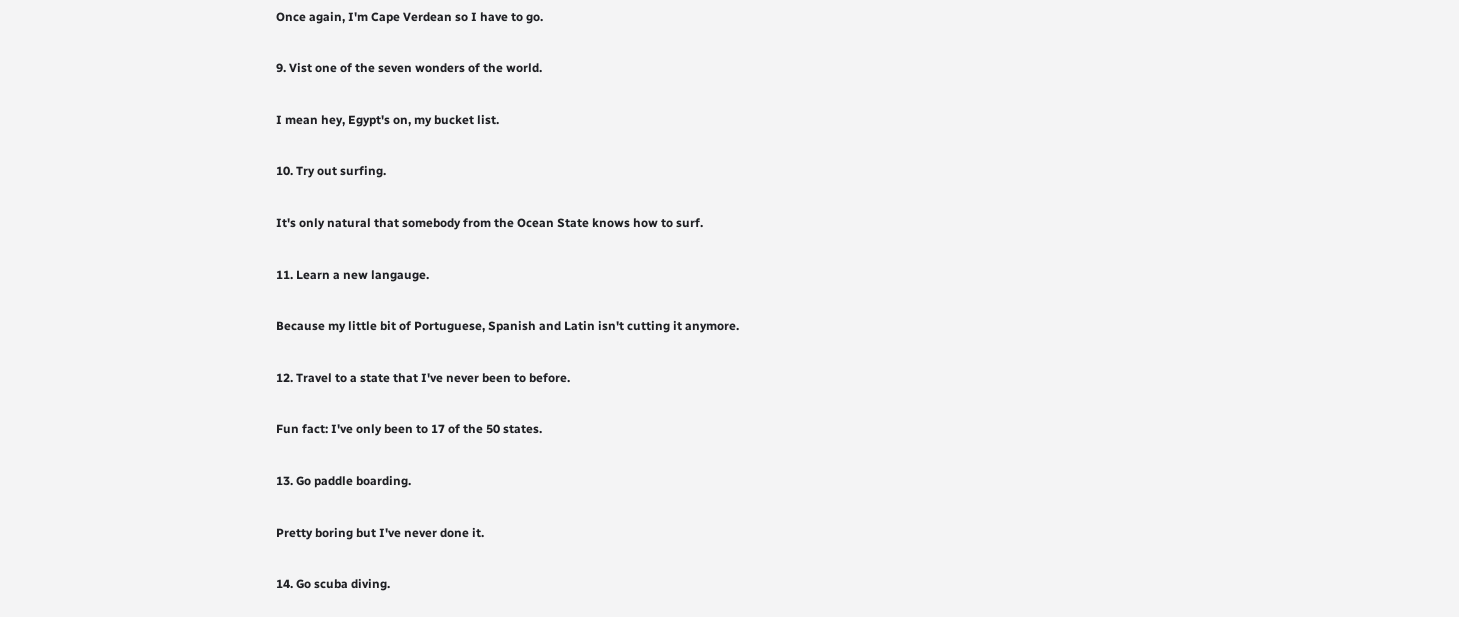Once again, I'm Cape Verdean so I have to go.

9. Vist one of the seven wonders of the world.

I mean hey, Egypt's on, my bucket list.

10. Try out surfing.

It's only natural that somebody from the Ocean State knows how to surf.

11. Learn a new langauge.

Because my little bit of Portuguese, Spanish and Latin isn't cutting it anymore.

12. Travel to a state that I've never been to before.

Fun fact: I've only been to 17 of the 50 states.

13. Go paddle boarding.

Pretty boring but I've never done it.

14. Go scuba diving.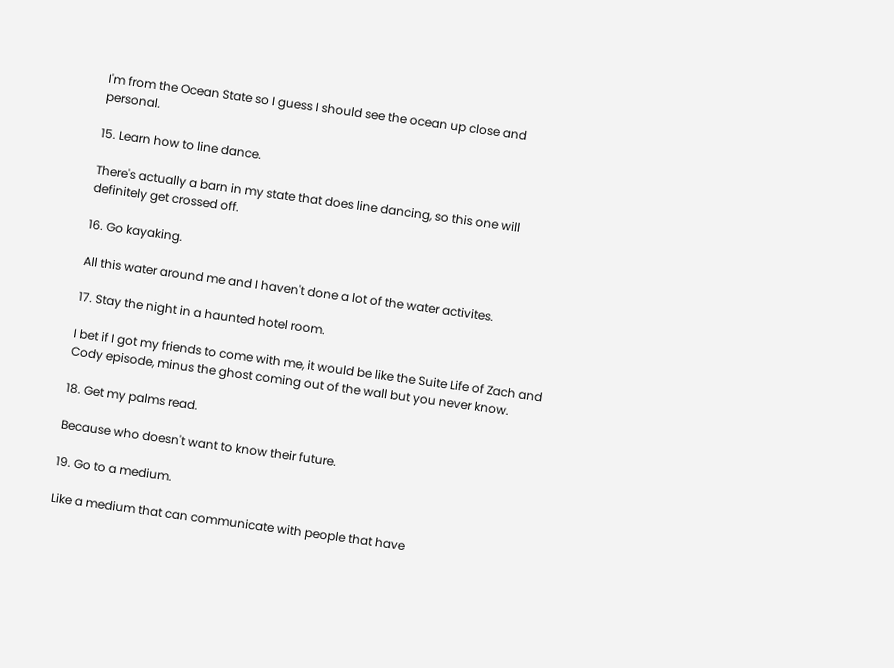I'm from the Ocean State so I guess I should see the ocean up close and personal.

15. Learn how to line dance.

There's actually a barn in my state that does line dancing, so this one will definitely get crossed off.

16. Go kayaking.

All this water around me and I haven't done a lot of the water activites.

17. Stay the night in a haunted hotel room.

I bet if I got my friends to come with me, it would be like the Suite Life of Zach and Cody episode, minus the ghost coming out of the wall but you never know.

18. Get my palms read.

Because who doesn't want to know their future.

19. Go to a medium.

Like a medium that can communicate with people that have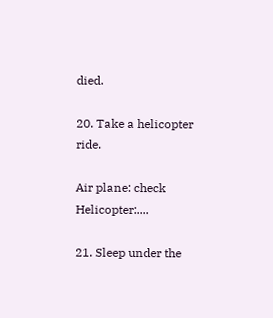died.

20. Take a helicopter ride.

Air plane: check Helicopter:....

21. Sleep under the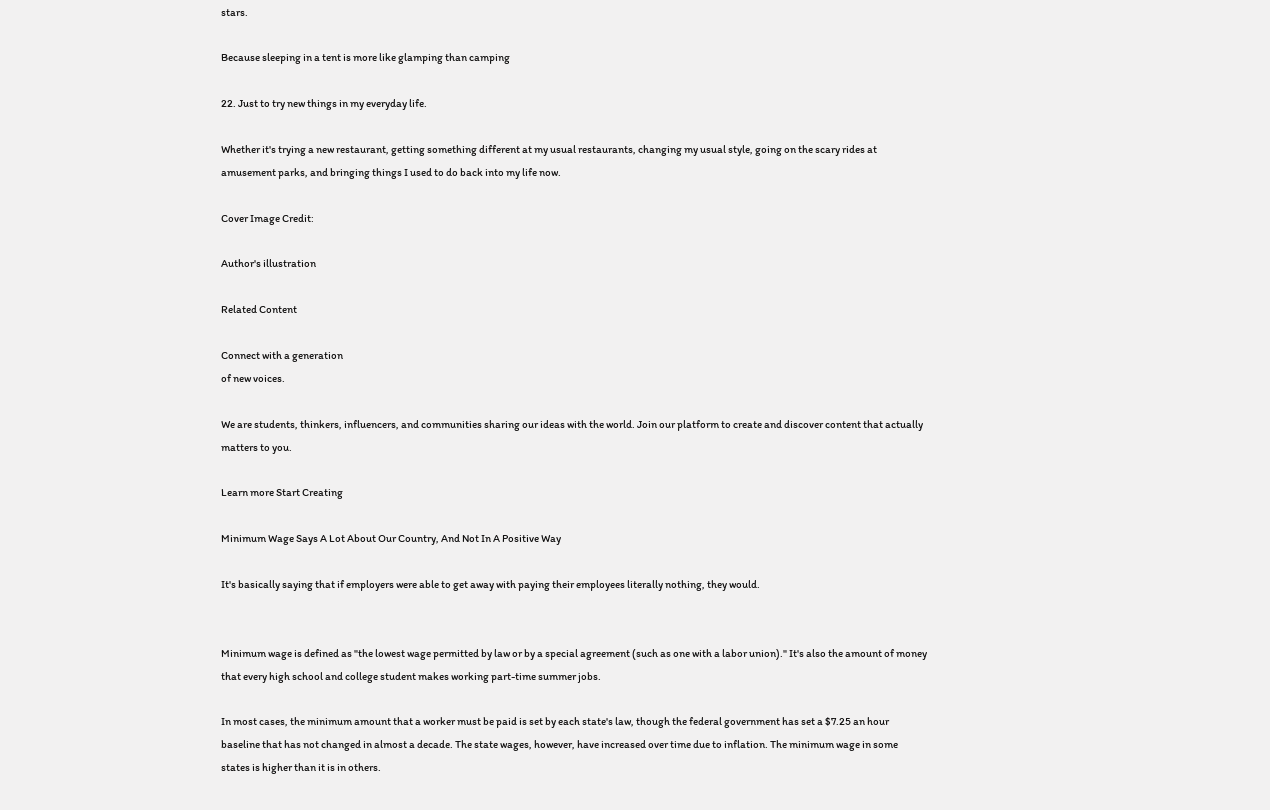stars.

Because sleeping in a tent is more like glamping than camping

22. Just to try new things in my everyday life.

Whether it's trying a new restaurant, getting something different at my usual restaurants, changing my usual style, going on the scary rides at amusement parks, and bringing things I used to do back into my life now.

Cover Image Credit:

Author's illustration

Related Content

Connect with a generation
of new voices.

We are students, thinkers, influencers, and communities sharing our ideas with the world. Join our platform to create and discover content that actually matters to you.

Learn more Start Creating

Minimum Wage Says A Lot About Our Country, And Not In A Positive Way

It's basically saying that if employers were able to get away with paying their employees literally nothing, they would.


Minimum wage is defined as "the lowest wage permitted by law or by a special agreement (such as one with a labor union)." It's also the amount of money that every high school and college student makes working part-time summer jobs.

In most cases, the minimum amount that a worker must be paid is set by each state's law, though the federal government has set a $7.25 an hour baseline that has not changed in almost a decade. The state wages, however, have increased over time due to inflation. The minimum wage in some states is higher than it is in others.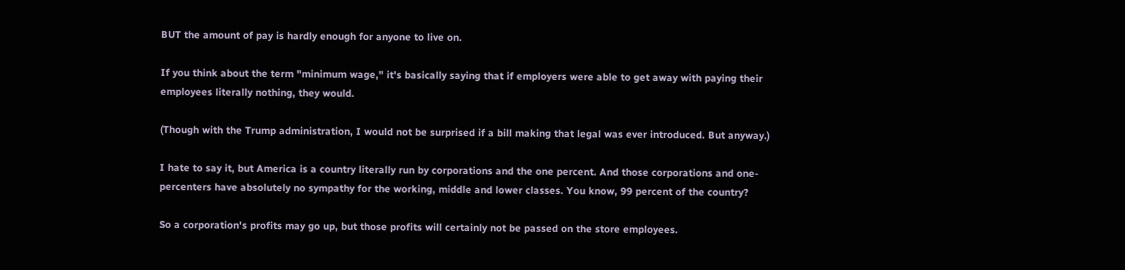BUT the amount of pay is hardly enough for anyone to live on.

If you think about the term "minimum wage," it's basically saying that if employers were able to get away with paying their employees literally nothing, they would.

(Though with the Trump administration, I would not be surprised if a bill making that legal was ever introduced. But anyway.)

I hate to say it, but America is a country literally run by corporations and the one percent. And those corporations and one-percenters have absolutely no sympathy for the working, middle and lower classes. You know, 99 percent of the country?

So a corporation's profits may go up, but those profits will certainly not be passed on the store employees.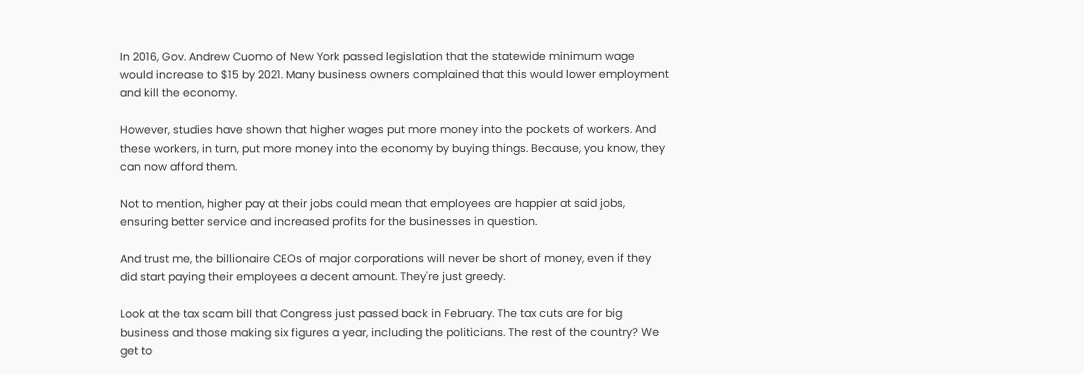In 2016, Gov. Andrew Cuomo of New York passed legislation that the statewide minimum wage would increase to $15 by 2021. Many business owners complained that this would lower employment and kill the economy.

However, studies have shown that higher wages put more money into the pockets of workers. And these workers, in turn, put more money into the economy by buying things. Because, you know, they can now afford them.

Not to mention, higher pay at their jobs could mean that employees are happier at said jobs, ensuring better service and increased profits for the businesses in question.

And trust me, the billionaire CEOs of major corporations will never be short of money, even if they did start paying their employees a decent amount. They're just greedy.

Look at the tax scam bill that Congress just passed back in February. The tax cuts are for big business and those making six figures a year, including the politicians. The rest of the country? We get to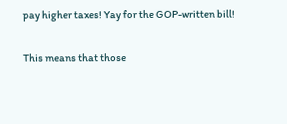pay higher taxes! Yay for the GOP-written bill!

This means that those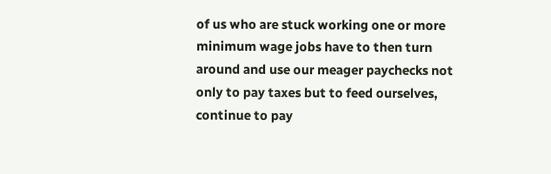of us who are stuck working one or more minimum wage jobs have to then turn around and use our meager paychecks not only to pay taxes but to feed ourselves, continue to pay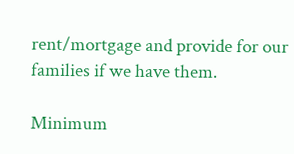rent/mortgage and provide for our families if we have them.

Minimum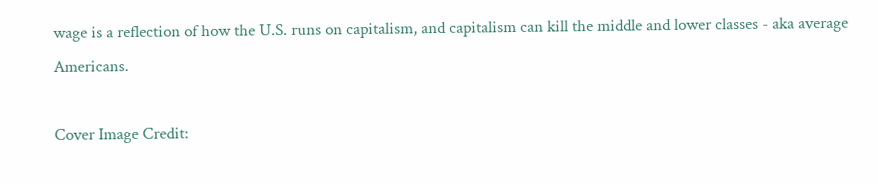wage is a reflection of how the U.S. runs on capitalism, and capitalism can kill the middle and lower classes - aka average Americans.

Cover Image Credit: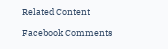Related Content

Facebook Comments